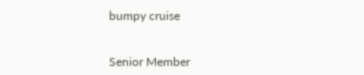bumpy cruise


Senior Member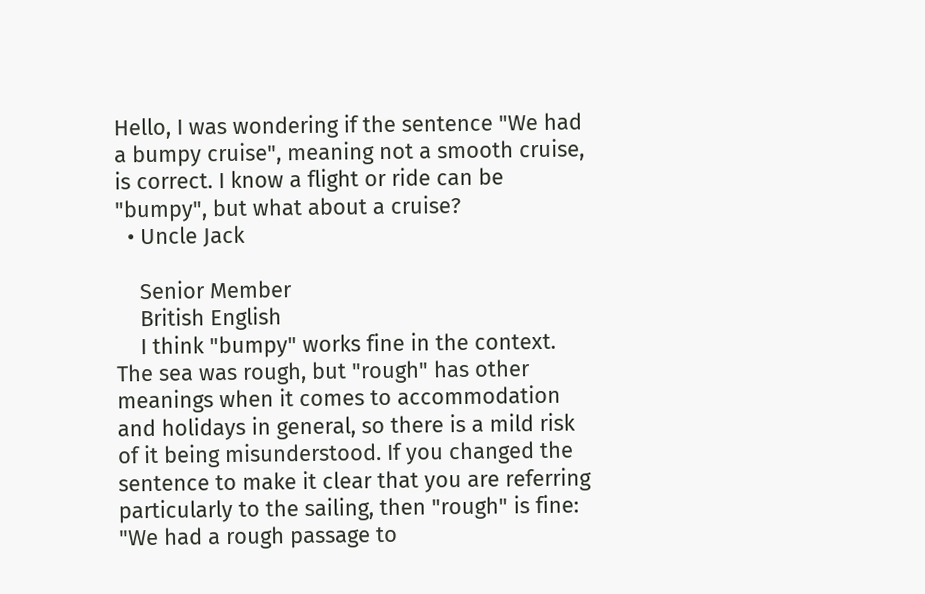Hello, I was wondering if the sentence "We had a bumpy cruise", meaning not a smooth cruise, is correct. I know a flight or ride can be "bumpy", but what about a cruise?
  • Uncle Jack

    Senior Member
    British English
    I think "bumpy" works fine in the context. The sea was rough, but "rough" has other meanings when it comes to accommodation and holidays in general, so there is a mild risk of it being misunderstood. If you changed the sentence to make it clear that you are referring particularly to the sailing, then "rough" is fine: "We had a rough passage to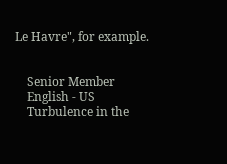Le Havre", for example.


    Senior Member
    English - US
    Turbulence in the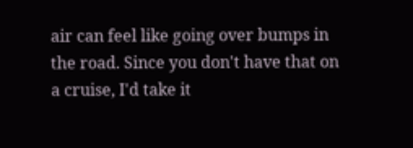air can feel like going over bumps in the road. Since you don't have that on a cruise, I'd take it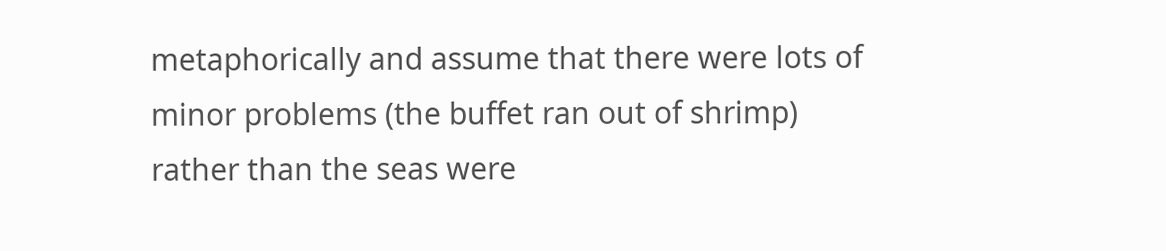metaphorically and assume that there were lots of minor problems (the buffet ran out of shrimp) rather than the seas were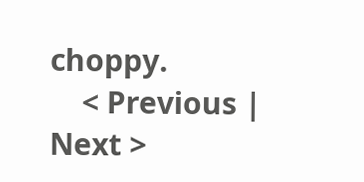choppy.
    < Previous | Next >